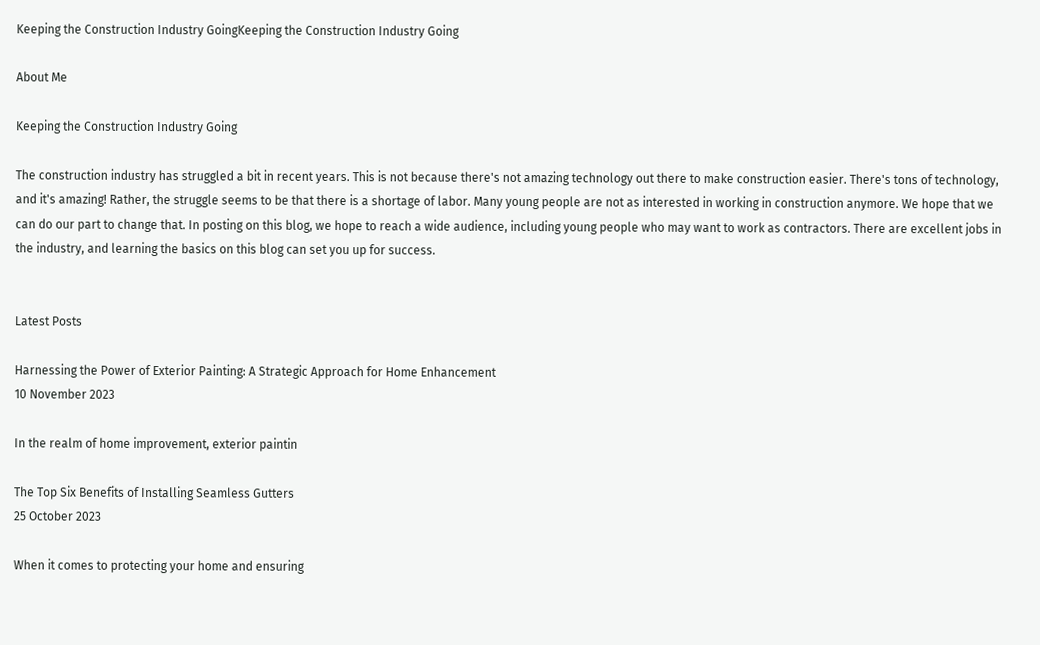Keeping the Construction Industry GoingKeeping the Construction Industry Going

About Me

Keeping the Construction Industry Going

The construction industry has struggled a bit in recent years. This is not because there's not amazing technology out there to make construction easier. There's tons of technology, and it's amazing! Rather, the struggle seems to be that there is a shortage of labor. Many young people are not as interested in working in construction anymore. We hope that we can do our part to change that. In posting on this blog, we hope to reach a wide audience, including young people who may want to work as contractors. There are excellent jobs in the industry, and learning the basics on this blog can set you up for success.


Latest Posts

Harnessing the Power of Exterior Painting: A Strategic Approach for Home Enhancement
10 November 2023

In the realm of home improvement, exterior paintin

The Top Six Benefits of Installing Seamless Gutters
25 October 2023

When it comes to protecting your home and ensuring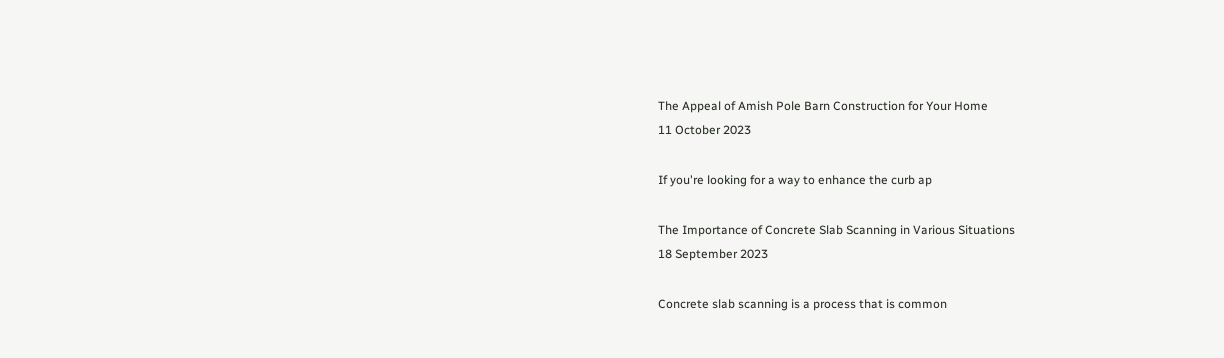The Appeal of Amish Pole Barn Construction for Your Home
11 October 2023

If you're looking for a way to enhance the curb ap

The Importance of Concrete Slab Scanning in Various Situations
18 September 2023

Concrete slab scanning is a process that is common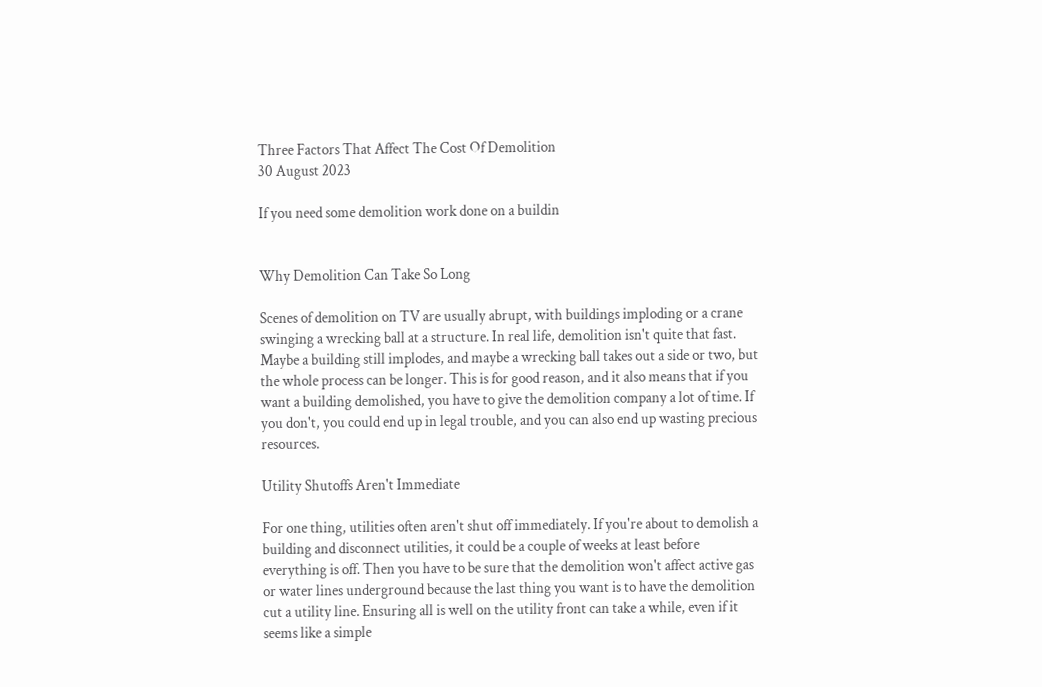Three Factors That Affect The Cost Of Demolition
30 August 2023

If you need some demolition work done on a buildin


Why Demolition Can Take So Long

Scenes of demolition on TV are usually abrupt, with buildings imploding or a crane swinging a wrecking ball at a structure. In real life, demolition isn't quite that fast. Maybe a building still implodes, and maybe a wrecking ball takes out a side or two, but the whole process can be longer. This is for good reason, and it also means that if you want a building demolished, you have to give the demolition company a lot of time. If you don't, you could end up in legal trouble, and you can also end up wasting precious resources.

Utility Shutoffs Aren't Immediate

For one thing, utilities often aren't shut off immediately. If you're about to demolish a building and disconnect utilities, it could be a couple of weeks at least before everything is off. Then you have to be sure that the demolition won't affect active gas or water lines underground because the last thing you want is to have the demolition cut a utility line. Ensuring all is well on the utility front can take a while, even if it seems like a simple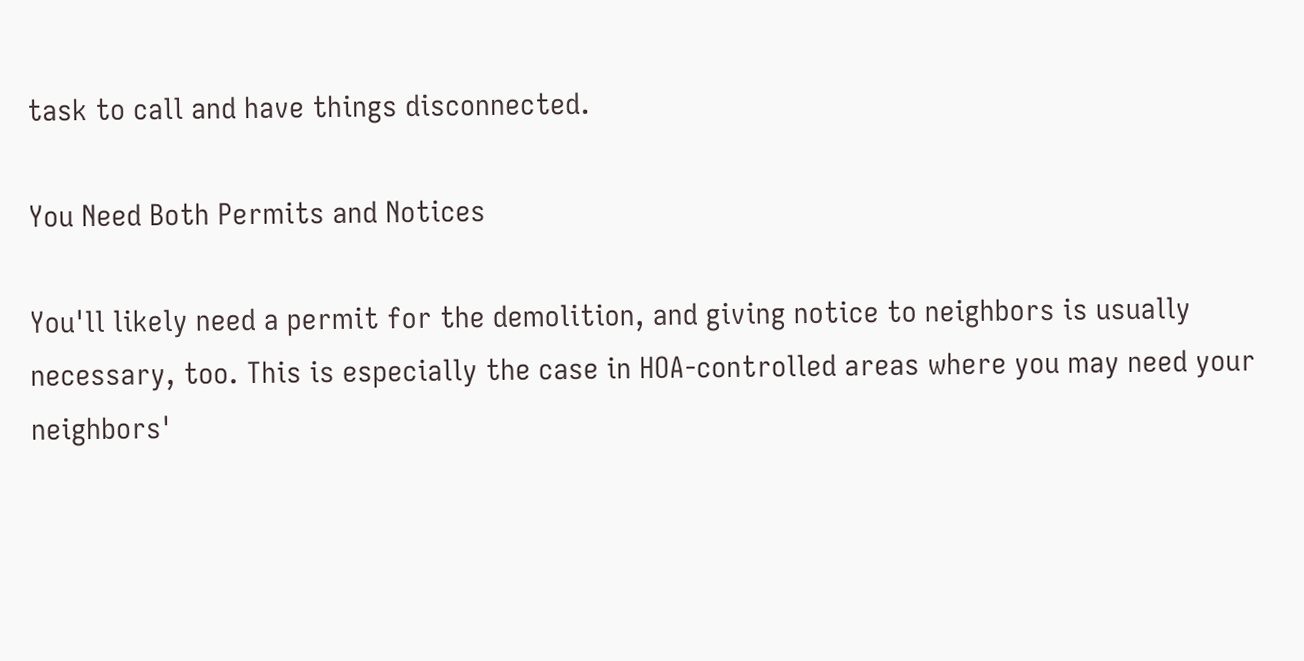task to call and have things disconnected.

You Need Both Permits and Notices

You'll likely need a permit for the demolition, and giving notice to neighbors is usually necessary, too. This is especially the case in HOA-controlled areas where you may need your neighbors'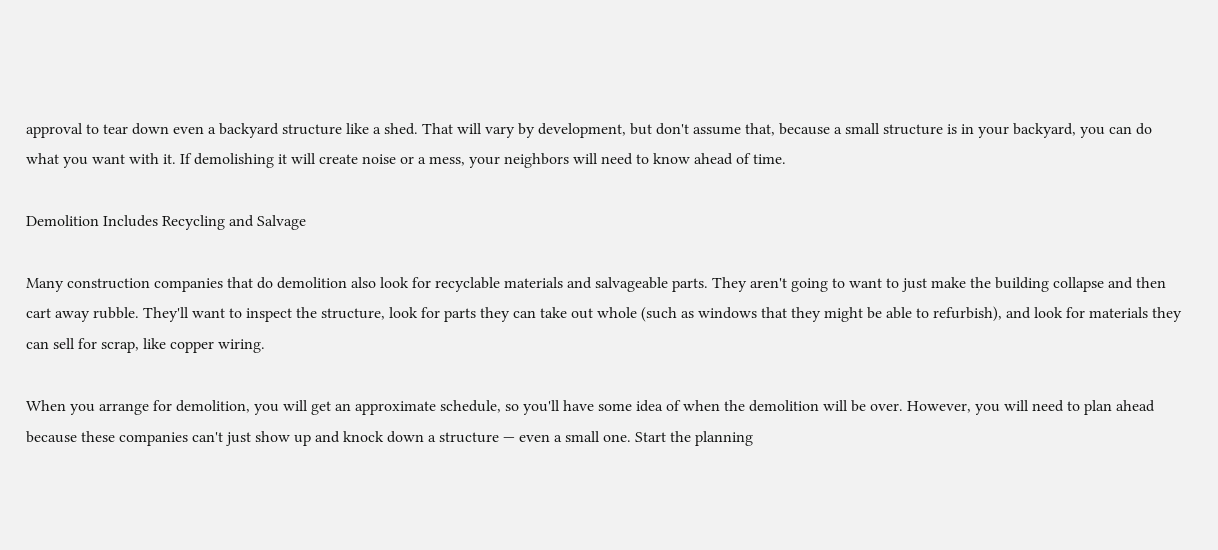approval to tear down even a backyard structure like a shed. That will vary by development, but don't assume that, because a small structure is in your backyard, you can do what you want with it. If demolishing it will create noise or a mess, your neighbors will need to know ahead of time.

Demolition Includes Recycling and Salvage

Many construction companies that do demolition also look for recyclable materials and salvageable parts. They aren't going to want to just make the building collapse and then cart away rubble. They'll want to inspect the structure, look for parts they can take out whole (such as windows that they might be able to refurbish), and look for materials they can sell for scrap, like copper wiring.

When you arrange for demolition, you will get an approximate schedule, so you'll have some idea of when the demolition will be over. However, you will need to plan ahead because these companies can't just show up and knock down a structure — even a small one. Start the planning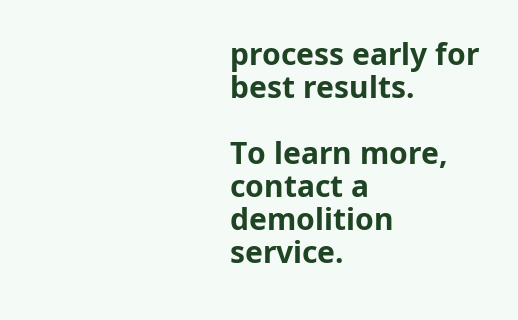process early for best results.

To learn more, contact a demolition service.